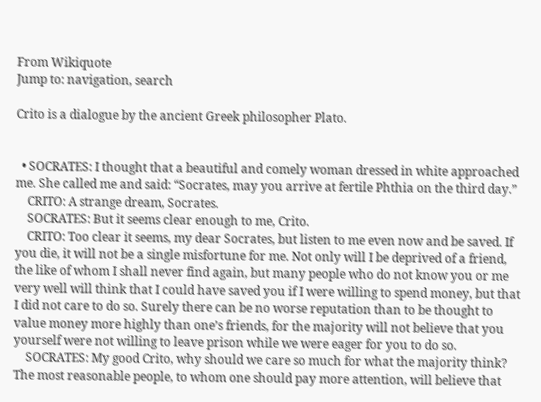From Wikiquote
Jump to: navigation, search

Crito is a dialogue by the ancient Greek philosopher Plato.


  • SOCRATES: I thought that a beautiful and comely woman dressed in white approached me. She called me and said: “Socrates, may you arrive at fertile Phthia on the third day.”
    CRITO: A strange dream, Socrates.
    SOCRATES: But it seems clear enough to me, Crito.
    CRITO: Too clear it seems, my dear Socrates, but listen to me even now and be saved. If you die, it will not be a single misfortune for me. Not only will I be deprived of a friend, the like of whom I shall never find again, but many people who do not know you or me very well will think that I could have saved you if I were willing to spend money, but that I did not care to do so. Surely there can be no worse reputation than to be thought to value money more highly than one’s friends, for the majority will not believe that you yourself were not willing to leave prison while we were eager for you to do so.
    SOCRATES: My good Crito, why should we care so much for what the majority think? The most reasonable people, to whom one should pay more attention, will believe that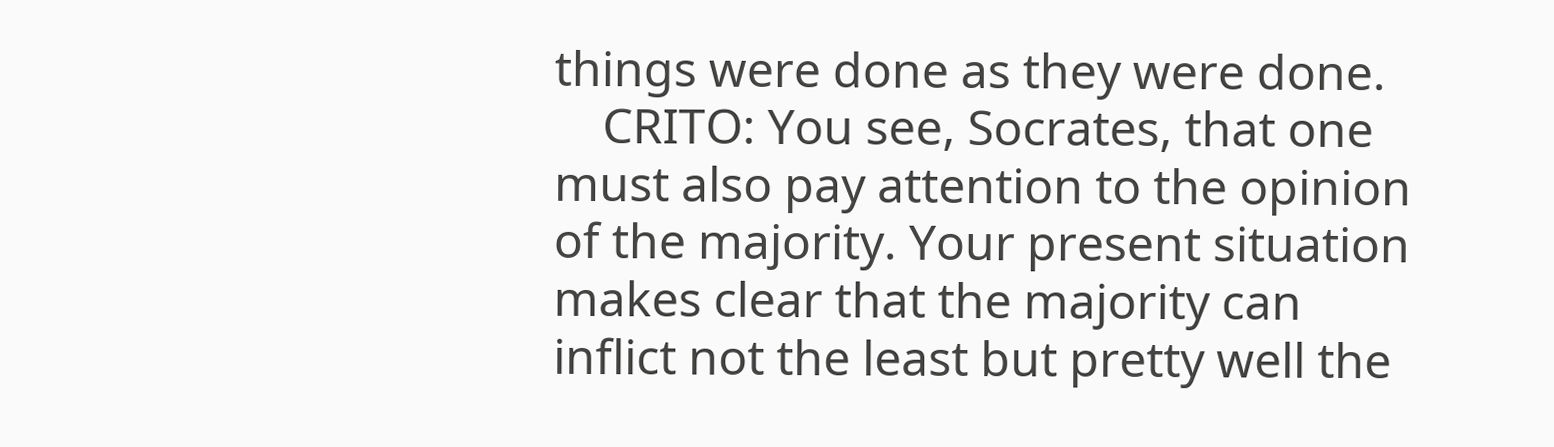things were done as they were done.
    CRITO: You see, Socrates, that one must also pay attention to the opinion of the majority. Your present situation makes clear that the majority can inflict not the least but pretty well the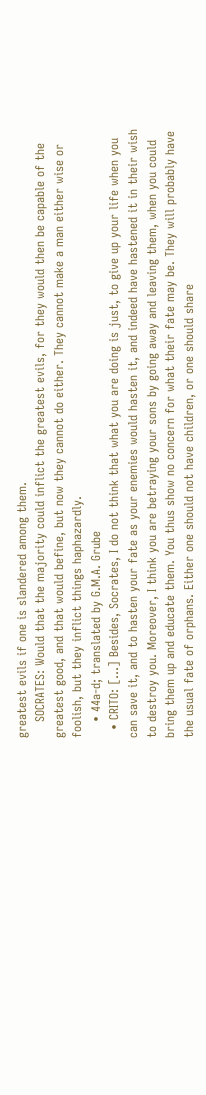greatest evils if one is slandered among them.
    SOCRATES: Would that the majority could inflict the greatest evils, for they would then be capable of the greatest good, and that would befine, but now they cannot do either. They cannot make a man either wise or foolish, but they inflict things haphazardly.
    • 44a-d; translated by G.M.A. Grube
  • CRITO: [...] Besides, Socrates, I do not think that what you are doing is just, to give up your life when you can save it, and to hasten your fate as your enemies would hasten it, and indeed have hastened it in their wish to destroy you. Moreover, I think you are betraying your sons by going away and leaving them, when you could bring them up and educate them. You thus show no concern for what their fate may be. They will probably have the usual fate of orphans. Either one should not have children, or one should share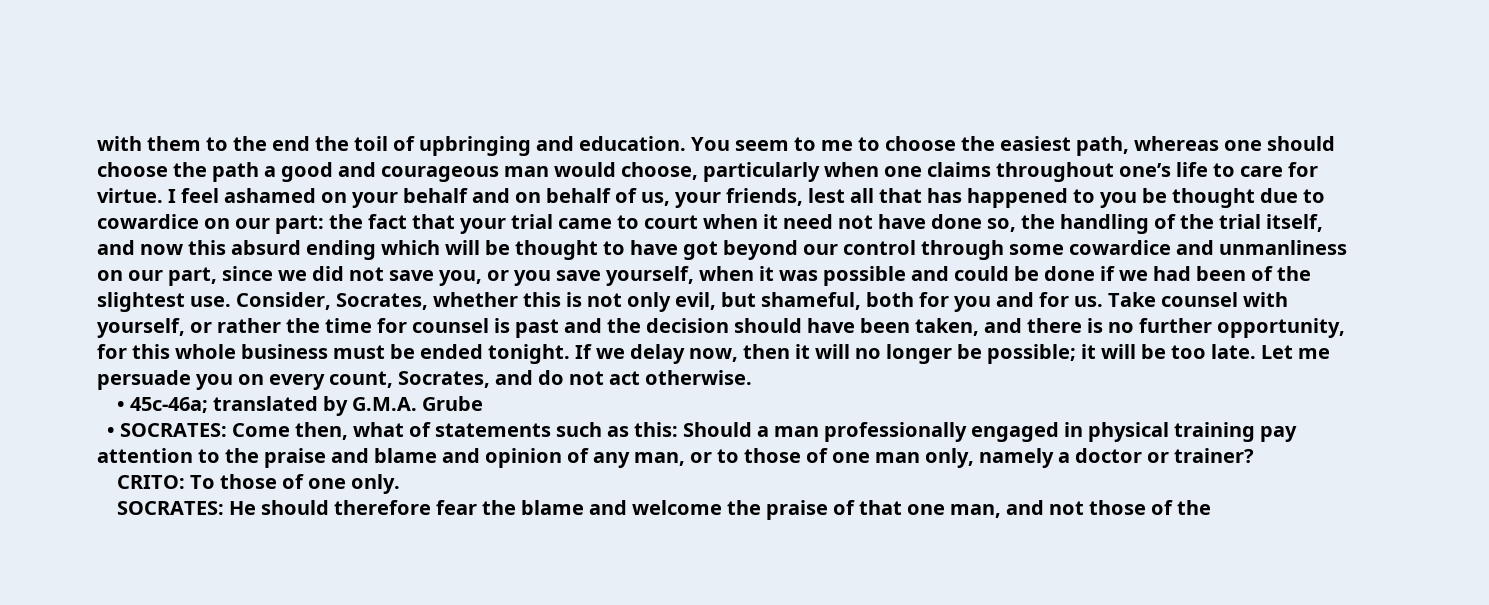with them to the end the toil of upbringing and education. You seem to me to choose the easiest path, whereas one should choose the path a good and courageous man would choose, particularly when one claims throughout one’s life to care for virtue. I feel ashamed on your behalf and on behalf of us, your friends, lest all that has happened to you be thought due to cowardice on our part: the fact that your trial came to court when it need not have done so, the handling of the trial itself, and now this absurd ending which will be thought to have got beyond our control through some cowardice and unmanliness on our part, since we did not save you, or you save yourself, when it was possible and could be done if we had been of the slightest use. Consider, Socrates, whether this is not only evil, but shameful, both for you and for us. Take counsel with yourself, or rather the time for counsel is past and the decision should have been taken, and there is no further opportunity, for this whole business must be ended tonight. If we delay now, then it will no longer be possible; it will be too late. Let me persuade you on every count, Socrates, and do not act otherwise.
    • 45c-46a; translated by G.M.A. Grube
  • SOCRATES: Come then, what of statements such as this: Should a man professionally engaged in physical training pay attention to the praise and blame and opinion of any man, or to those of one man only, namely a doctor or trainer?
    CRITO: To those of one only.
    SOCRATES: He should therefore fear the blame and welcome the praise of that one man, and not those of the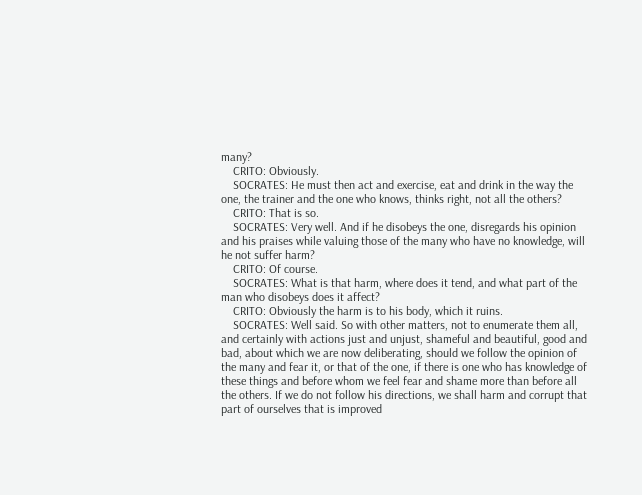many?
    CRITO: Obviously.
    SOCRATES: He must then act and exercise, eat and drink in the way the one, the trainer and the one who knows, thinks right, not all the others?
    CRITO: That is so.
    SOCRATES: Very well. And if he disobeys the one, disregards his opinion and his praises while valuing those of the many who have no knowledge, will he not suffer harm?
    CRITO: Of course.
    SOCRATES: What is that harm, where does it tend, and what part of the man who disobeys does it affect?
    CRITO: Obviously the harm is to his body, which it ruins.
    SOCRATES: Well said. So with other matters, not to enumerate them all, and certainly with actions just and unjust, shameful and beautiful, good and bad, about which we are now deliberating, should we follow the opinion of the many and fear it, or that of the one, if there is one who has knowledge of these things and before whom we feel fear and shame more than before all the others. If we do not follow his directions, we shall harm and corrupt that part of ourselves that is improved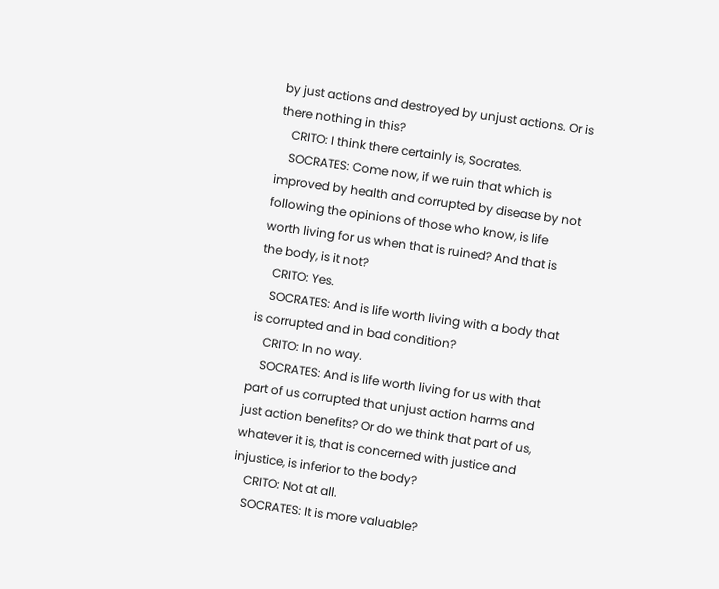by just actions and destroyed by unjust actions. Or is there nothing in this?
    CRITO: I think there certainly is, Socrates.
    SOCRATES: Come now, if we ruin that which is improved by health and corrupted by disease by not following the opinions of those who know, is life worth living for us when that is ruined? And that is the body, is it not?
    CRITO: Yes.
    SOCRATES: And is life worth living with a body that is corrupted and in bad condition?
    CRITO: In no way.
    SOCRATES: And is life worth living for us with that part of us corrupted that unjust action harms and just action benefits? Or do we think that part of us, whatever it is, that is concerned with justice and injustice, is inferior to the body?
    CRITO: Not at all.
    SOCRATES: It is more valuable?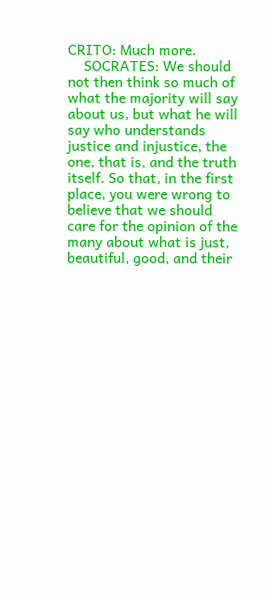CRITO: Much more.
    SOCRATES: We should not then think so much of what the majority will say about us, but what he will say who understands justice and injustice, the one, that is, and the truth itself. So that, in the first place, you were wrong to believe that we should care for the opinion of the many about what is just, beautiful, good, and their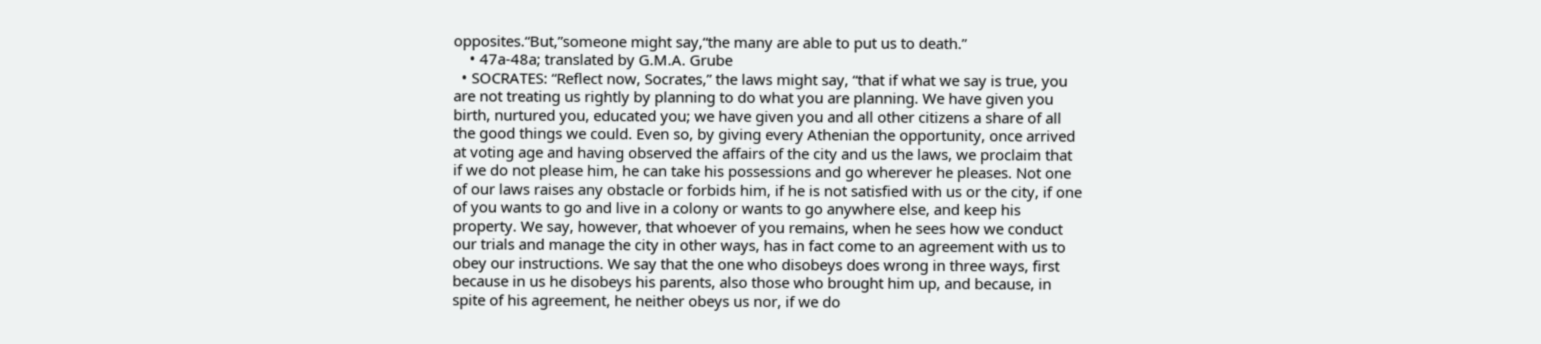opposites.“But,”someone might say,“the many are able to put us to death.”
    • 47a-48a; translated by G.M.A. Grube
  • SOCRATES: “Reflect now, Socrates,” the laws might say, “that if what we say is true, you are not treating us rightly by planning to do what you are planning. We have given you birth, nurtured you, educated you; we have given you and all other citizens a share of all the good things we could. Even so, by giving every Athenian the opportunity, once arrived at voting age and having observed the affairs of the city and us the laws, we proclaim that if we do not please him, he can take his possessions and go wherever he pleases. Not one of our laws raises any obstacle or forbids him, if he is not satisfied with us or the city, if one of you wants to go and live in a colony or wants to go anywhere else, and keep his property. We say, however, that whoever of you remains, when he sees how we conduct our trials and manage the city in other ways, has in fact come to an agreement with us to obey our instructions. We say that the one who disobeys does wrong in three ways, first because in us he disobeys his parents, also those who brought him up, and because, in spite of his agreement, he neither obeys us nor, if we do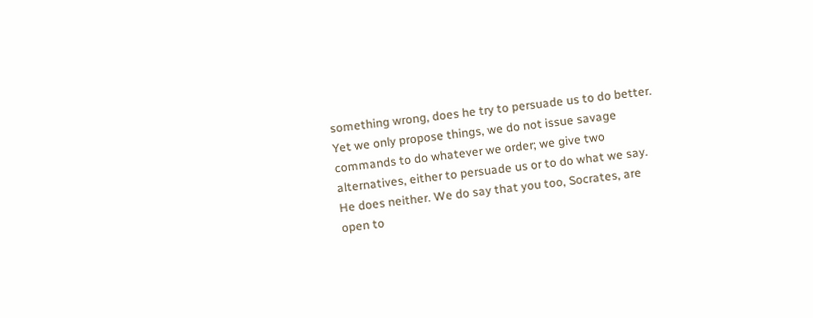something wrong, does he try to persuade us to do better. Yet we only propose things, we do not issue savage commands to do whatever we order; we give two alternatives, either to persuade us or to do what we say. He does neither. We do say that you too, Socrates, are open to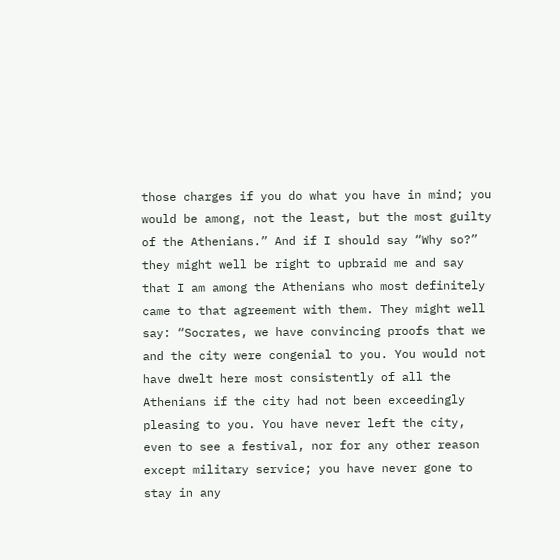those charges if you do what you have in mind; you would be among, not the least, but the most guilty of the Athenians.” And if I should say “Why so?” they might well be right to upbraid me and say that I am among the Athenians who most definitely came to that agreement with them. They might well say: “Socrates, we have convincing proofs that we and the city were congenial to you. You would not have dwelt here most consistently of all the Athenians if the city had not been exceedingly pleasing to you. You have never left the city, even to see a festival, nor for any other reason except military service; you have never gone to stay in any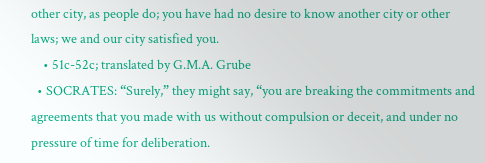other city, as people do; you have had no desire to know another city or other laws; we and our city satisfied you.
    • 51c-52c; translated by G.M.A. Grube
  • SOCRATES: “Surely,” they might say, “you are breaking the commitments and agreements that you made with us without compulsion or deceit, and under no pressure of time for deliberation.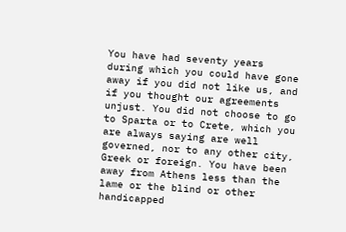You have had seventy years during which you could have gone away if you did not like us, and if you thought our agreements unjust. You did not choose to go to Sparta or to Crete, which you are always saying are well governed, nor to any other city, Greek or foreign. You have been away from Athens less than the lame or the blind or other handicapped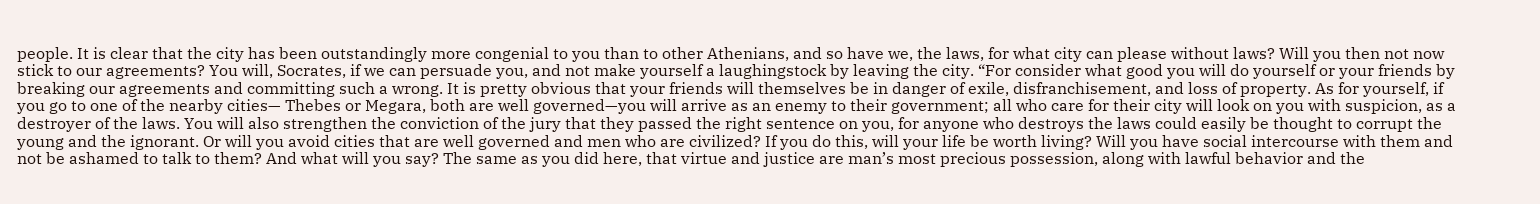people. It is clear that the city has been outstandingly more congenial to you than to other Athenians, and so have we, the laws, for what city can please without laws? Will you then not now stick to our agreements? You will, Socrates, if we can persuade you, and not make yourself a laughingstock by leaving the city. “For consider what good you will do yourself or your friends by breaking our agreements and committing such a wrong. It is pretty obvious that your friends will themselves be in danger of exile, disfranchisement, and loss of property. As for yourself, if you go to one of the nearby cities— Thebes or Megara, both are well governed—you will arrive as an enemy to their government; all who care for their city will look on you with suspicion, as a destroyer of the laws. You will also strengthen the conviction of the jury that they passed the right sentence on you, for anyone who destroys the laws could easily be thought to corrupt the young and the ignorant. Or will you avoid cities that are well governed and men who are civilized? If you do this, will your life be worth living? Will you have social intercourse with them and not be ashamed to talk to them? And what will you say? The same as you did here, that virtue and justice are man’s most precious possession, along with lawful behavior and the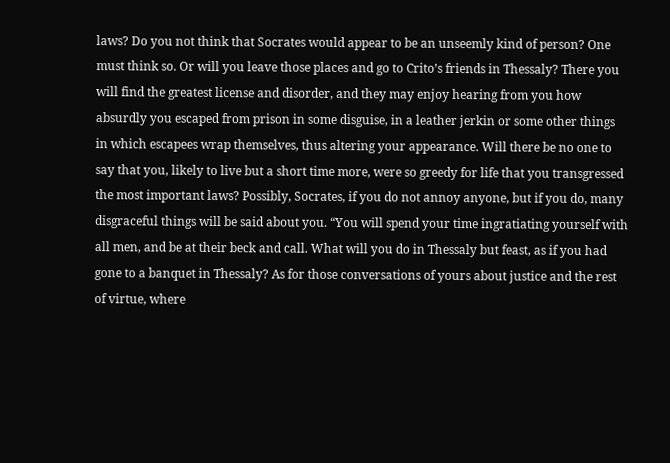laws? Do you not think that Socrates would appear to be an unseemly kind of person? One must think so. Or will you leave those places and go to Crito’s friends in Thessaly? There you will find the greatest license and disorder, and they may enjoy hearing from you how absurdly you escaped from prison in some disguise, in a leather jerkin or some other things in which escapees wrap themselves, thus altering your appearance. Will there be no one to say that you, likely to live but a short time more, were so greedy for life that you transgressed the most important laws? Possibly, Socrates, if you do not annoy anyone, but if you do, many disgraceful things will be said about you. “You will spend your time ingratiating yourself with all men, and be at their beck and call. What will you do in Thessaly but feast, as if you had gone to a banquet in Thessaly? As for those conversations of yours about justice and the rest of virtue, where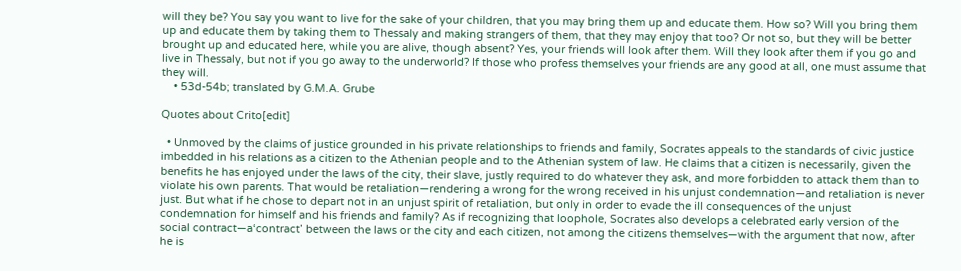will they be? You say you want to live for the sake of your children, that you may bring them up and educate them. How so? Will you bring them up and educate them by taking them to Thessaly and making strangers of them, that they may enjoy that too? Or not so, but they will be better brought up and educated here, while you are alive, though absent? Yes, your friends will look after them. Will they look after them if you go and live in Thessaly, but not if you go away to the underworld? If those who profess themselves your friends are any good at all, one must assume that they will.
    • 53d-54b; translated by G.M.A. Grube

Quotes about Crito[edit]

  • Unmoved by the claims of justice grounded in his private relationships to friends and family, Socrates appeals to the standards of civic justice imbedded in his relations as a citizen to the Athenian people and to the Athenian system of law. He claims that a citizen is necessarily, given the benefits he has enjoyed under the laws of the city, their slave, justly required to do whatever they ask, and more forbidden to attack them than to violate his own parents. That would be retaliation—rendering a wrong for the wrong received in his unjust condemnation—and retaliation is never just. But what if he chose to depart not in an unjust spirit of retaliation, but only in order to evade the ill consequences of the unjust condemnation for himself and his friends and family? As if recognizing that loophole, Socrates also develops a celebrated early version of the social contract—a‘contract’ between the laws or the city and each citizen, not among the citizens themselves—with the argument that now, after he is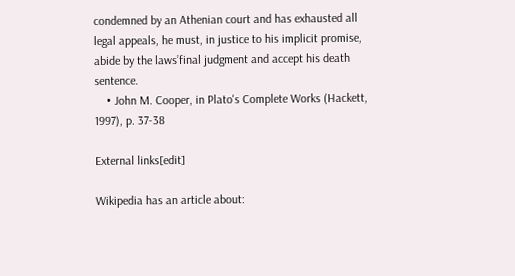condemned by an Athenian court and has exhausted all legal appeals, he must, in justice to his implicit promise, abide by the laws’final judgment and accept his death sentence.
    • John M. Cooper, in Plato's Complete Works (Hackett, 1997), p. 37-38

External links[edit]

Wikipedia has an article about: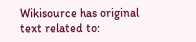Wikisource has original text related to: